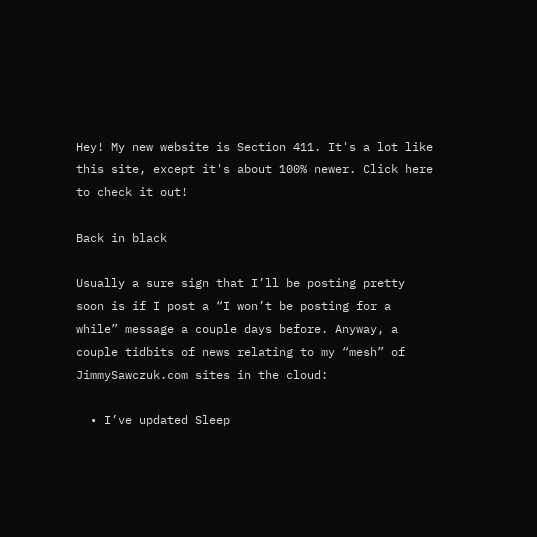Hey! My new website is Section 411. It's a lot like this site, except it's about 100% newer. Click here to check it out!

Back in black

Usually a sure sign that I’ll be posting pretty soon is if I post a “I won’t be posting for a while” message a couple days before. Anyway, a couple tidbits of news relating to my “mesh” of JimmySawczuk.com sites in the cloud:

  • I’ve updated Sleep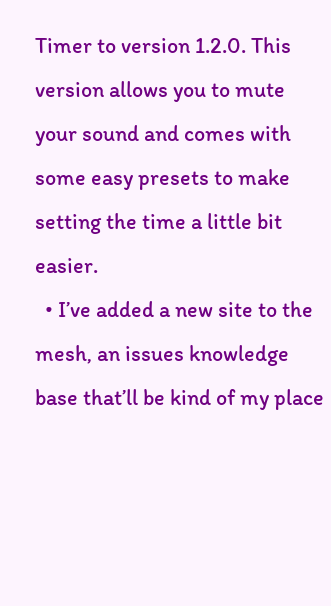Timer to version 1.2.0. This version allows you to mute your sound and comes with some easy presets to make setting the time a little bit easier.
  • I’ve added a new site to the mesh, an issues knowledge base that’ll be kind of my place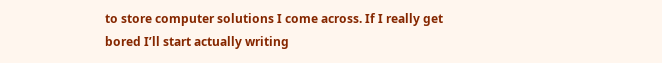to store computer solutions I come across. If I really get bored I’ll start actually writing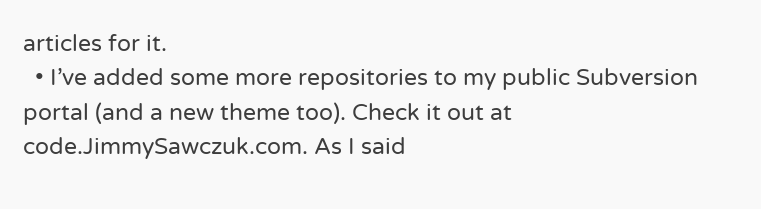articles for it.
  • I’ve added some more repositories to my public Subversion portal (and a new theme too). Check it out at code.JimmySawczuk.com. As I said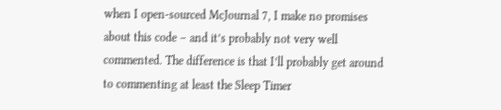when I open-sourced McJournal 7, I make no promises about this code – and it’s probably not very well commented. The difference is that I’ll probably get around to commenting at least the Sleep Timer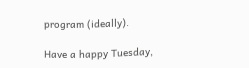program (ideally).

Have a happy Tuesday,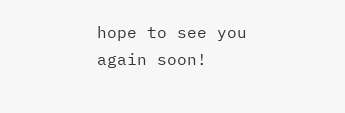hope to see you again soon!